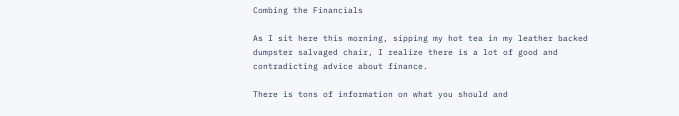Combing the Financials

As I sit here this morning, sipping my hot tea in my leather backed dumpster salvaged chair, I realize there is a lot of good and contradicting advice about finance.

There is tons of information on what you should and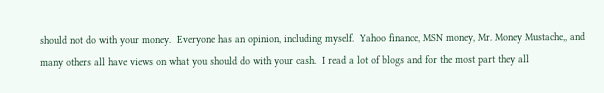should not do with your money.  Everyone has an opinion, including myself.  Yahoo finance, MSN money, Mr. Money Mustache,, and many others all have views on what you should do with your cash.  I read a lot of blogs and for the most part they all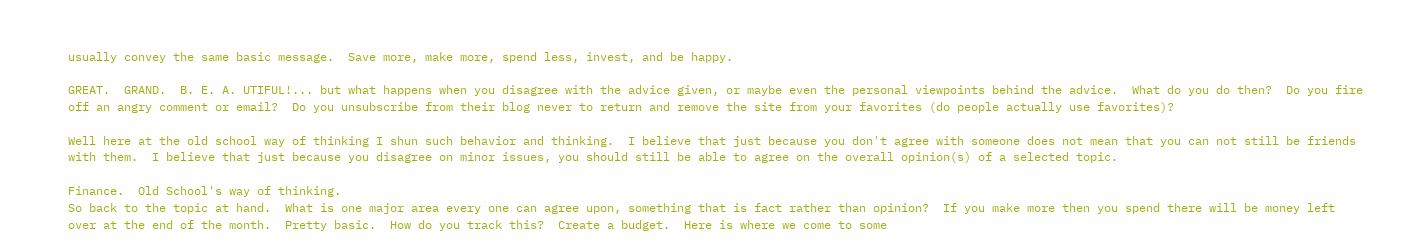usually convey the same basic message.  Save more, make more, spend less, invest, and be happy.

GREAT.  GRAND.  B. E. A. UTIFUL!... but what happens when you disagree with the advice given, or maybe even the personal viewpoints behind the advice.  What do you do then?  Do you fire off an angry comment or email?  Do you unsubscribe from their blog never to return and remove the site from your favorites (do people actually use favorites)?

Well here at the old school way of thinking I shun such behavior and thinking.  I believe that just because you don't agree with someone does not mean that you can not still be friends with them.  I believe that just because you disagree on minor issues, you should still be able to agree on the overall opinion(s) of a selected topic.

Finance.  Old School's way of thinking.
So back to the topic at hand.  What is one major area every one can agree upon, something that is fact rather than opinion?  If you make more then you spend there will be money left over at the end of the month.  Pretty basic.  How do you track this?  Create a budget.  Here is where we come to some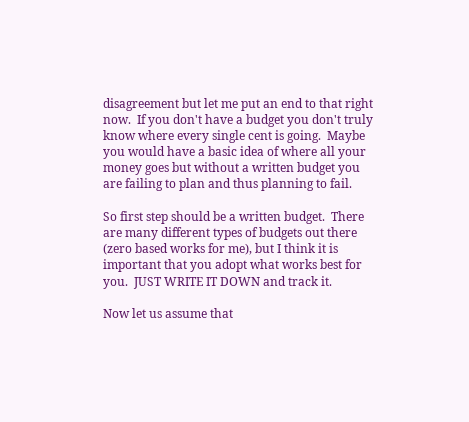disagreement but let me put an end to that right now.  If you don't have a budget you don't truly know where every single cent is going.  Maybe you would have a basic idea of where all your money goes but without a written budget you are failing to plan and thus planning to fail.

So first step should be a written budget.  There are many different types of budgets out there (zero based works for me), but I think it is important that you adopt what works best for you.  JUST WRITE IT DOWN and track it.

Now let us assume that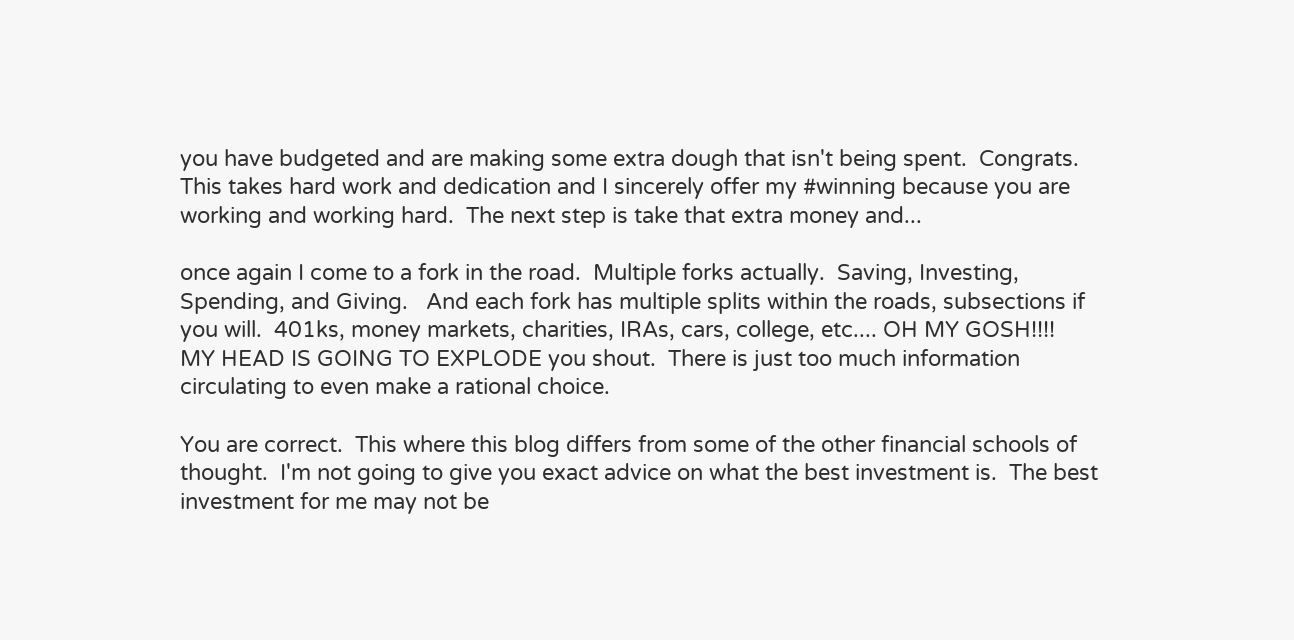you have budgeted and are making some extra dough that isn't being spent.  Congrats.  This takes hard work and dedication and I sincerely offer my #winning because you are working and working hard.  The next step is take that extra money and...

once again I come to a fork in the road.  Multiple forks actually.  Saving, Investing, Spending, and Giving.   And each fork has multiple splits within the roads, subsections if you will.  401ks, money markets, charities, IRAs, cars, college, etc.... OH MY GOSH!!!!  MY HEAD IS GOING TO EXPLODE you shout.  There is just too much information circulating to even make a rational choice.

You are correct.  This where this blog differs from some of the other financial schools of thought.  I'm not going to give you exact advice on what the best investment is.  The best investment for me may not be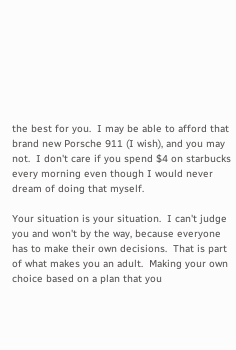the best for you.  I may be able to afford that brand new Porsche 911 (I wish), and you may not.  I don't care if you spend $4 on starbucks every morning even though I would never dream of doing that myself.

Your situation is your situation.  I can't judge you and won't by the way, because everyone has to make their own decisions.  That is part of what makes you an adult.  Making your own choice based on a plan that you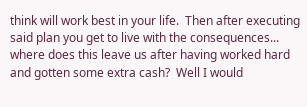think will work best in your life.  Then after executing said plan you get to live with the consequences... where does this leave us after having worked hard and gotten some extra cash?  Well I would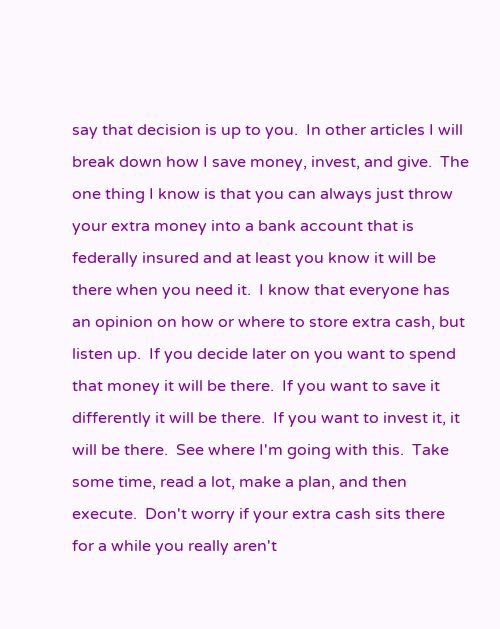say that decision is up to you.  In other articles I will break down how I save money, invest, and give.  The one thing I know is that you can always just throw your extra money into a bank account that is federally insured and at least you know it will be there when you need it.  I know that everyone has an opinion on how or where to store extra cash, but listen up.  If you decide later on you want to spend that money it will be there.  If you want to save it differently it will be there.  If you want to invest it, it will be there.  See where I'm going with this.  Take some time, read a lot, make a plan, and then execute.  Don't worry if your extra cash sits there for a while you really aren't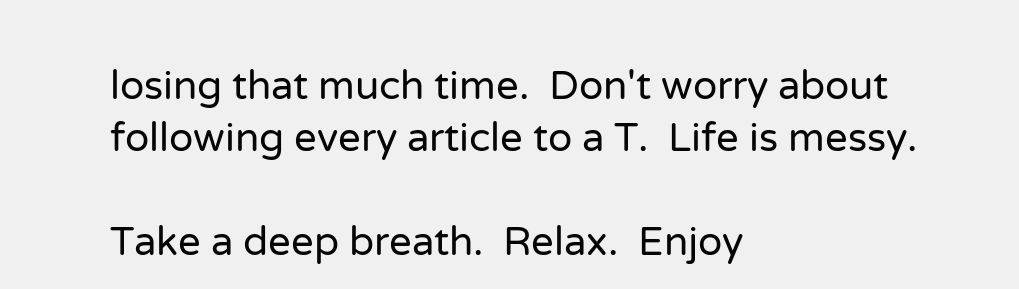losing that much time.  Don't worry about following every article to a T.  Life is messy.

Take a deep breath.  Relax.  Enjoy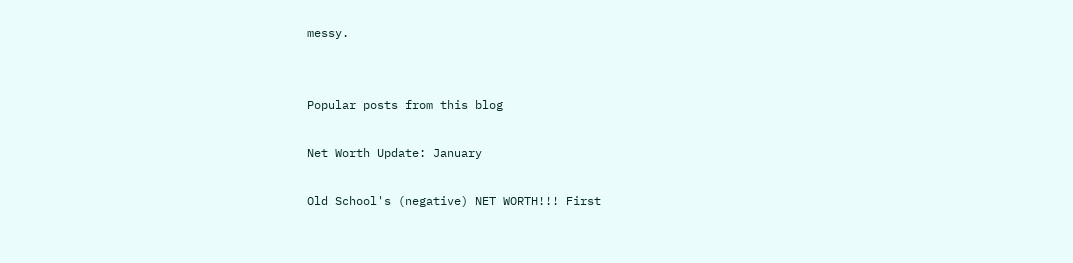messy.


Popular posts from this blog

Net Worth Update: January

Old School's (negative) NET WORTH!!! First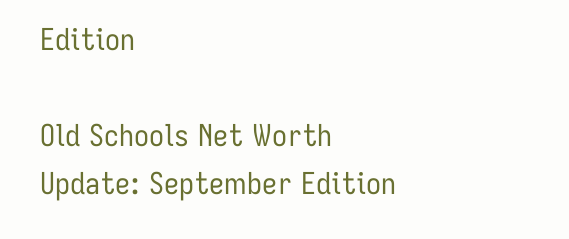Edition

Old Schools Net Worth Update: September Edition